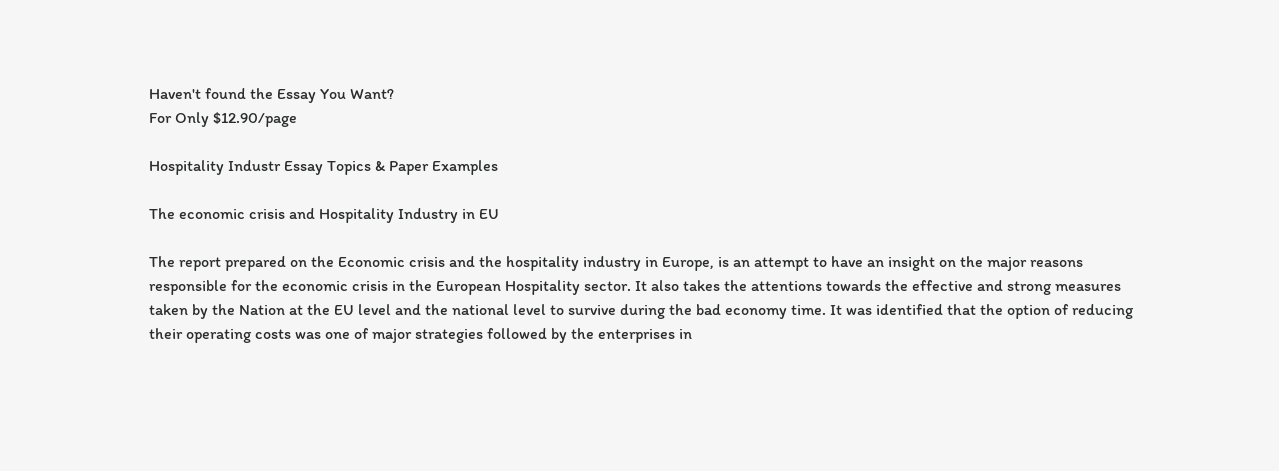Haven't found the Essay You Want?
For Only $12.90/page

Hospitality Industr Essay Topics & Paper Examples

The economic crisis and Hospitality Industry in EU

The report prepared on the Economic crisis and the hospitality industry in Europe, is an attempt to have an insight on the major reasons responsible for the economic crisis in the European Hospitality sector. It also takes the attentions towards the effective and strong measures taken by the Nation at the EU level and the national level to survive during the bad economy time. It was identified that the option of reducing their operating costs was one of major strategies followed by the enterprises in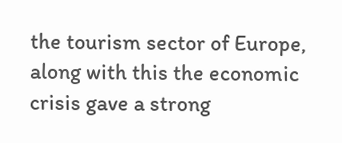the tourism sector of Europe, along with this the economic crisis gave a strong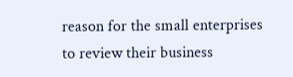reason for the small enterprises to review their business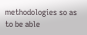methodologies so as to be able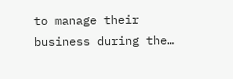to manage their business during the…